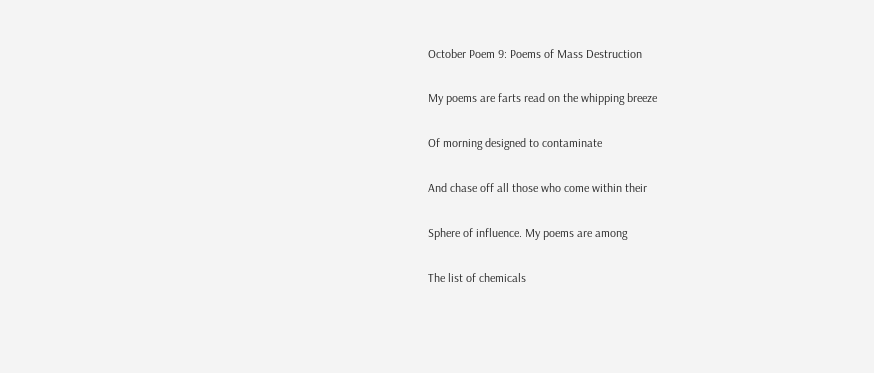October Poem 9: Poems of Mass Destruction

My poems are farts read on the whipping breeze

Of morning designed to contaminate

And chase off all those who come within their

Sphere of influence. My poems are among

The list of chemicals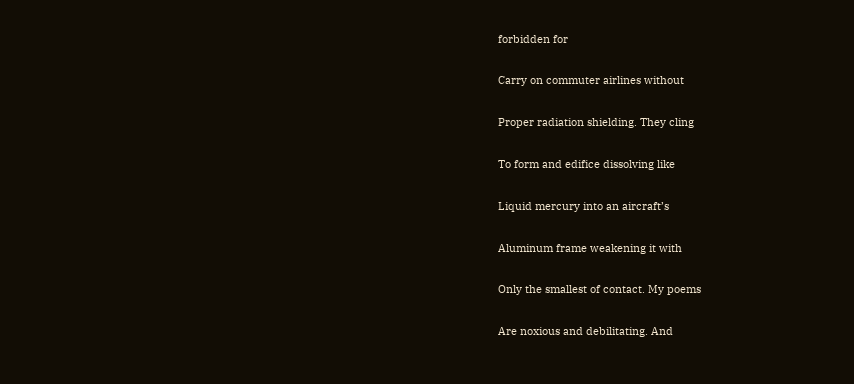forbidden for

Carry on commuter airlines without

Proper radiation shielding. They cling

To form and edifice dissolving like

Liquid mercury into an aircraft’s

Aluminum frame weakening it with

Only the smallest of contact. My poems

Are noxious and debilitating. And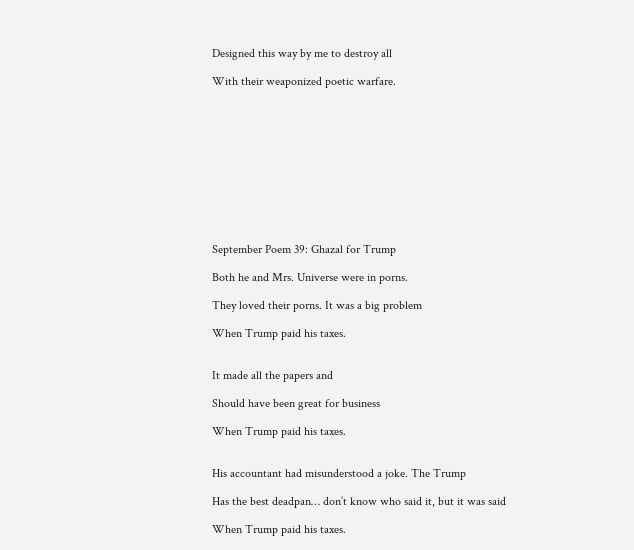Designed this way by me to destroy all

With their weaponized poetic warfare.











September Poem 39: Ghazal for Trump

Both he and Mrs. Universe were in porns.

They loved their porns. It was a big problem

When Trump paid his taxes.


It made all the papers and

Should have been great for business

When Trump paid his taxes.


His accountant had misunderstood a joke. The Trump

Has the best deadpan… don’t know who said it, but it was said

When Trump paid his taxes.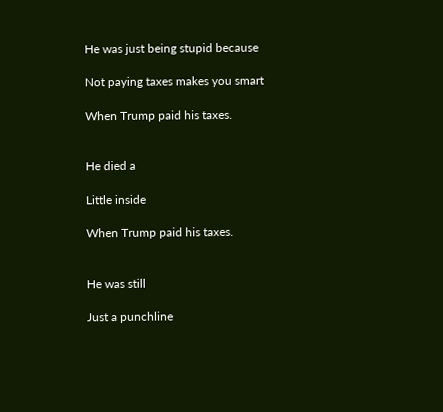He was just being stupid because

Not paying taxes makes you smart

When Trump paid his taxes.


He died a

Little inside

When Trump paid his taxes.


He was still

Just a punchline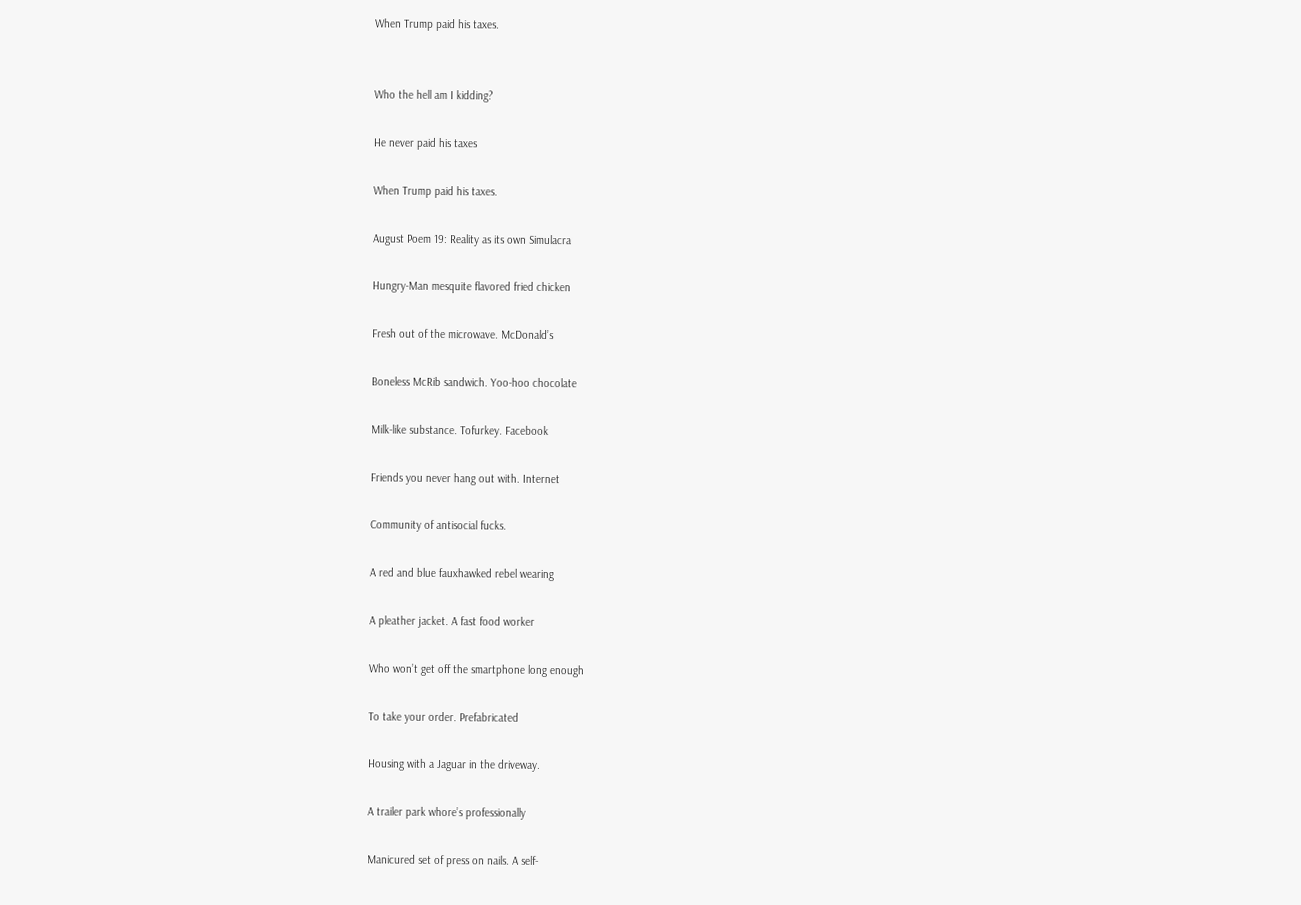When Trump paid his taxes.


Who the hell am I kidding?

He never paid his taxes

When Trump paid his taxes.

August Poem 19: Reality as its own Simulacra

Hungry-Man mesquite flavored fried chicken

Fresh out of the microwave. McDonald’s

Boneless McRib sandwich. Yoo-hoo chocolate

Milk-like substance. Tofurkey. Facebook

Friends you never hang out with. Internet

Community of antisocial fucks.

A red and blue fauxhawked rebel wearing

A pleather jacket. A fast food worker

Who won’t get off the smartphone long enough

To take your order. Prefabricated

Housing with a Jaguar in the driveway.

A trailer park whore’s professionally

Manicured set of press on nails. A self-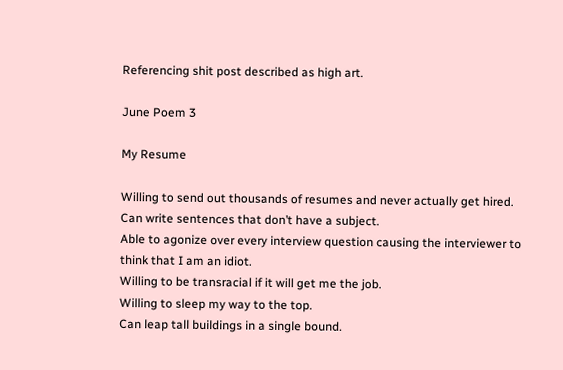Referencing shit post described as high art.

June Poem 3

My Resume

Willing to send out thousands of resumes and never actually get hired.
Can write sentences that don’t have a subject.
Able to agonize over every interview question causing the interviewer to think that I am an idiot.
Willing to be transracial if it will get me the job.
Willing to sleep my way to the top.
Can leap tall buildings in a single bound.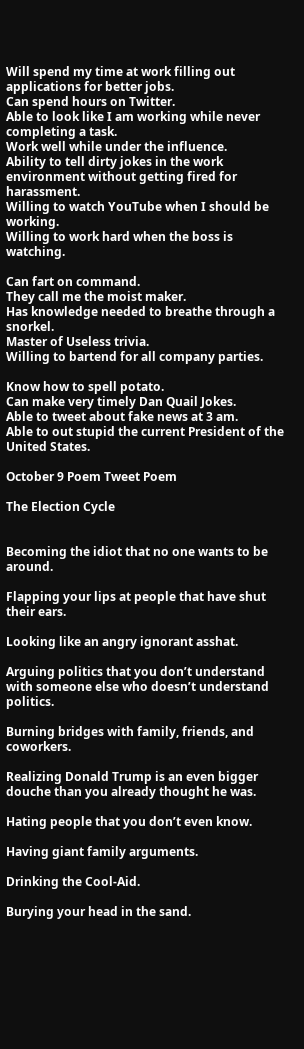Will spend my time at work filling out applications for better jobs.
Can spend hours on Twitter.
Able to look like I am working while never completing a task.
Work well while under the influence.
Ability to tell dirty jokes in the work environment without getting fired for harassment.
Willing to watch YouTube when I should be working.
Willing to work hard when the boss is watching.

Can fart on command.
They call me the moist maker.
Has knowledge needed to breathe through a snorkel.
Master of Useless trivia.
Willing to bartend for all company parties.

Know how to spell potato.
Can make very timely Dan Quail Jokes.
Able to tweet about fake news at 3 am.
Able to out stupid the current President of the United States.

October 9 Poem Tweet Poem

The Election Cycle


Becoming the idiot that no one wants to be around.

Flapping your lips at people that have shut their ears.

Looking like an angry ignorant asshat.

Arguing politics that you don’t understand with someone else who doesn’t understand politics.

Burning bridges with family, friends, and coworkers.

Realizing Donald Trump is an even bigger douche than you already thought he was.

Hating people that you don’t even know.

Having giant family arguments.

Drinking the Cool-Aid.

Burying your head in the sand.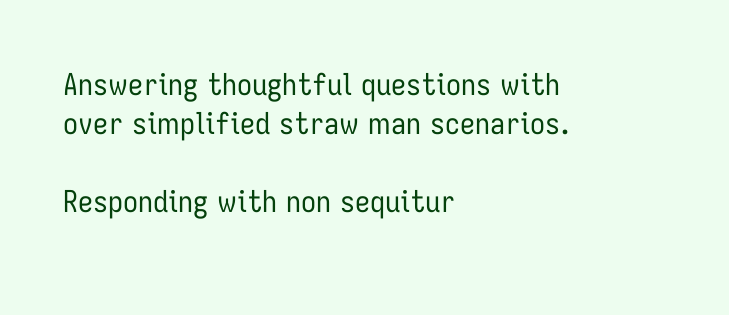Answering thoughtful questions with over simplified straw man scenarios.

Responding with non sequitur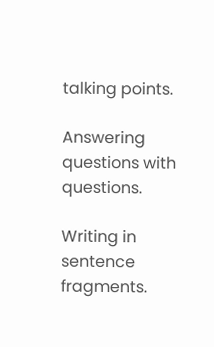talking points.

Answering questions with questions.

Writing in sentence fragments.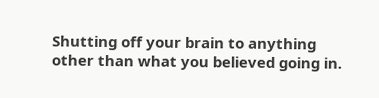Shutting off your brain to anything other than what you believed going in.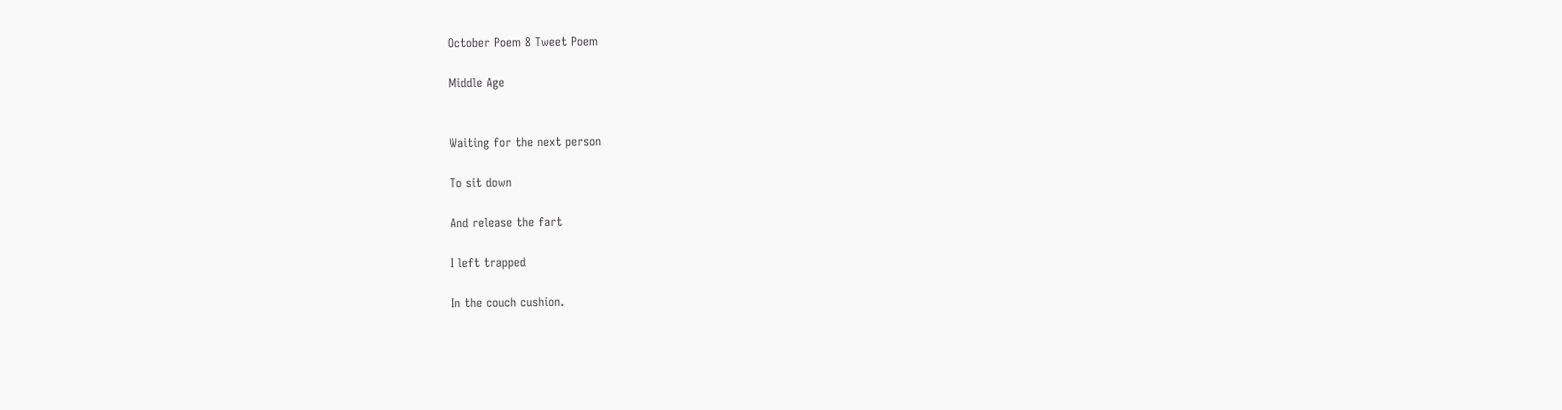October Poem 8 Tweet Poem

Middle Age


Waiting for the next person

To sit down

And release the fart

I left trapped

In the couch cushion.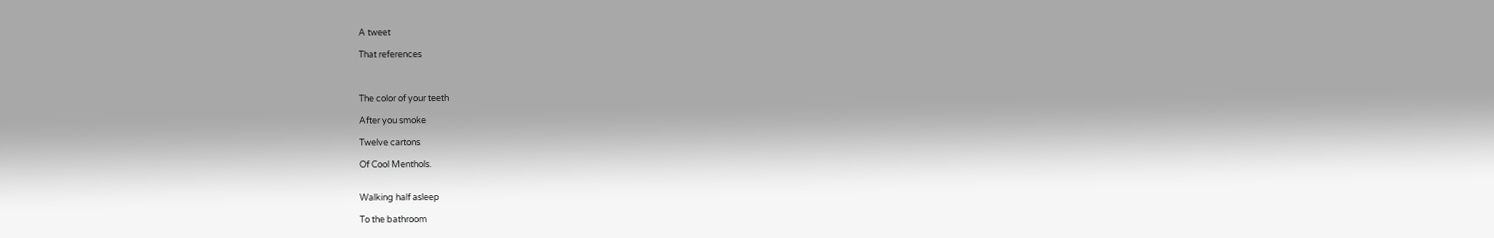A tweet

That references



The color of your teeth

After you smoke

Twelve cartons

Of Cool Menthols.


Walking half asleep

To the bathroom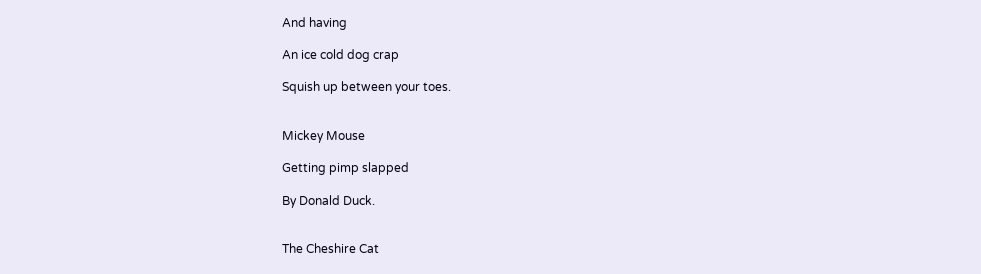And having

An ice cold dog crap

Squish up between your toes.


Mickey Mouse

Getting pimp slapped

By Donald Duck.


The Cheshire Cat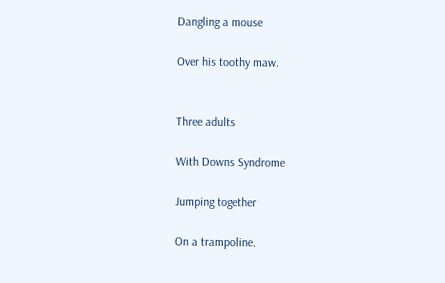Dangling a mouse

Over his toothy maw.


Three adults

With Downs Syndrome

Jumping together

On a trampoline.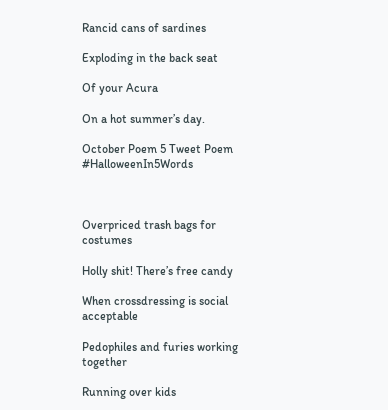Rancid cans of sardines

Exploding in the back seat

Of your Acura

On a hot summer’s day.

October Poem 5 Tweet Poem #HalloweenIn5Words



Overpriced trash bags for costumes

Holly shit! There’s free candy

When crossdressing is social acceptable

Pedophiles and furies working together

Running over kids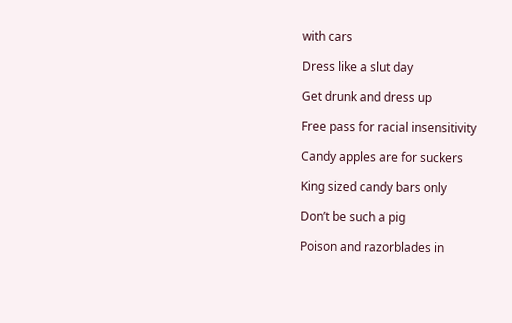with cars

Dress like a slut day

Get drunk and dress up

Free pass for racial insensitivity

Candy apples are for suckers

King sized candy bars only

Don’t be such a pig

Poison and razorblades in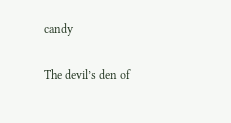candy

The devil’s den of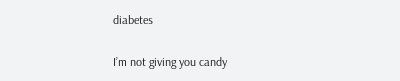diabetes

I’m not giving you candy